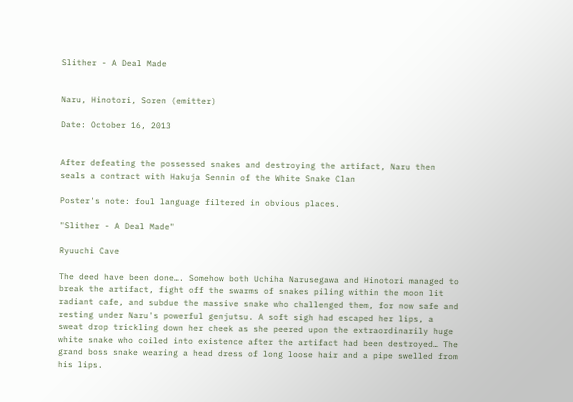Slither - A Deal Made


Naru, Hinotori, Soren (emitter)

Date: October 16, 2013


After defeating the possessed snakes and destroying the artifact, Naru then seals a contract with Hakuja Sennin of the White Snake Clan

Poster's note: foul language filtered in obvious places.

"Slither - A Deal Made"

Ryuuchi Cave

The deed have been done…. Somehow both Uchiha Narusegawa and Hinotori managed to break the artifact, fight off the swarms of snakes piling within the moon lit radiant cafe, and subdue the massive snake who challenged them, for now safe and resting under Naru's powerful genjutsu. A soft sigh had escaped her lips, a sweat drop trickling down her cheek as she peered upon the extraordinarily huge white snake who coiled into existence after the artifact had been destroyed… The grand boss snake wearing a head dress of long loose hair and a pipe swelled from his lips.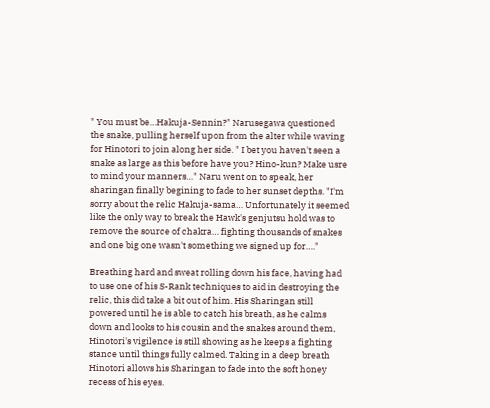" You must be…Hakuja-Sennin?" Narusegawa questioned the snake, pulling herself upon from the alter while waving for Hinotori to join along her side. " I bet you haven't seen a snake as large as this before have you? Hino-kun? Make usre to mind your manners…" Naru went on to speak, her sharingan finally begining to fade to her sunset depths. "I'm sorry about the relic Hakuja-sama… Unfortunately it seemed like the only way to break the Hawk's genjutsu hold was to remove the source of chakra… fighting thousands of snakes and one big one wasn't something we signed up for…."

Breathing hard and sweat rolling down his face, having had to use one of his S-Rank techniques to aid in destroying the relic, this did take a bit out of him. His Sharingan still powered until he is able to catch his breath, as he calms down and looks to his cousin and the snakes around them, Hinotori's vigilence is still showing as he keeps a fighting stance until things fully calmed. Taking in a deep breath Hinotori allows his Sharingan to fade into the soft honey recess of his eyes.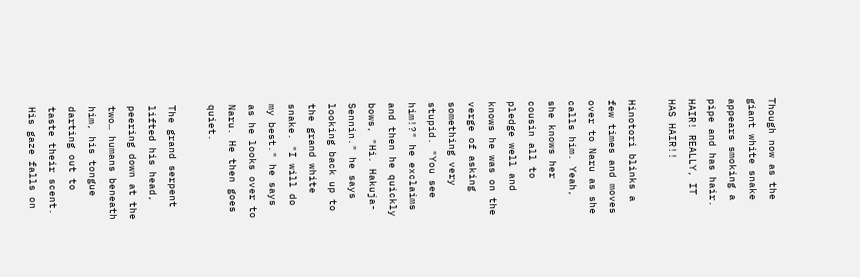Though now as the giant white snake appears smoking a pipe and has hair. HAIR! REALLY, IT HAS HAIR!!

Hinotori blinks a few times and moves over to Naru as she calls him. Yeah, she knows her cousin all to pledge well and knows he was on the verge of asking something very stupid. "You see him!?" he exclaims and then he quickly bows, "Hi. Hakuja-Sennin." he says looking back up to the grand white snake. "I will do my best." he says as he looks over to Naru. He then goes quiet.

The grand serpent lifted his head, peering down at the two… humans beneath him, his tongue darting out to taste their scent. His gaze falls on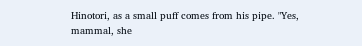Hinotori, as a small puff comes from his pipe. "Yes, mammal, she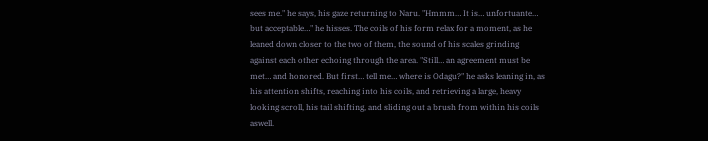sees me." he says, his gaze returning to Naru. "Hmmm… It is… unfortuante… but acceptable…" he hisses. The coils of his form relax for a moment, as he leaned down closer to the two of them, the sound of his scales grinding against each other echoing through the area. "Still… an agreement must be met… and honored. But first… tell me… where is Odagu?" he asks leaning in, as his attention shifts, reaching into his coils, and retrieving a large, heavy looking scroll, his tail shifting, and sliding out a brush from within his coils aswell.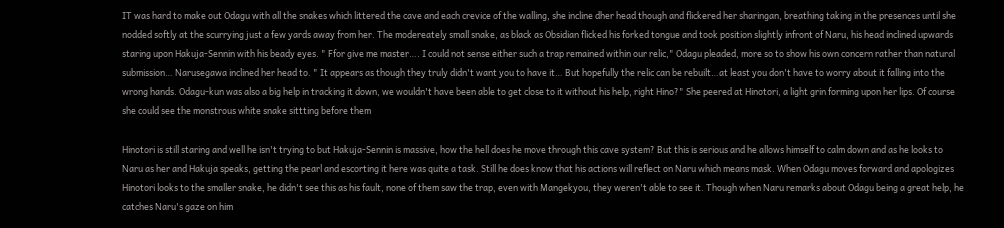IT was hard to make out Odagu with all the snakes which littered the cave and each crevice of the walling, she incline dher head though and flickered her sharingan, breathing taking in the presences until she nodded softly at the scurrying just a few yards away from her. The modereately small snake, as black as Obsidian flicked his forked tongue and took position slightly infront of Naru, his head inclined upwards staring upon Hakuja-Sennin with his beady eyes. " Ffor give me master…. I could not sense either such a trap remained within our relic," Odagu pleaded, more so to show his own concern rather than natural submission… Narusegawa inclined her head to. " It appears as though they truly didn't want you to have it… But hopefully the relic can be rebuilt…at least you don't have to worry about it falling into the wrong hands. Odagu-kun was also a big help in tracking it down, we wouldn't have been able to get close to it without his help, right Hino?" She peered at Hinotori, a light grin forming upon her lips. Of course she could see the monstrous white snake sittting before them

Hinotori is still staring and well he isn't trying to but Hakuja-Sennin is massive, how the hell does he move through this cave system? But this is serious and he allows himself to calm down and as he looks to Naru as her and Hakuja speaks, getting the pearl and escorting it here was quite a task. Still he does know that his actions will reflect on Naru which means mask. When Odagu moves forward and apologizes Hinotori looks to the smaller snake, he didn't see this as his fault, none of them saw the trap, even with Mangekyou, they weren't able to see it. Though when Naru remarks about Odagu being a great help, he catches Naru's gaze on him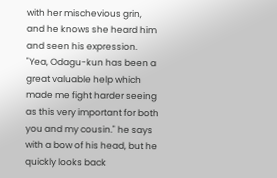with her mischevious grin, and he knows she heard him and seen his expression. "Yea, Odagu-kun has been a great valuable help which made me fight harder seeing as this very important for both you and my cousin." he says with a bow of his head, but he quickly looks back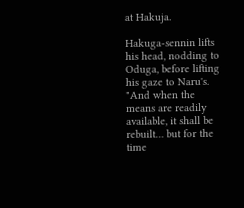at Hakuja.

Hakuga-sennin lifts his head, nodding to Oduga, before lifting his gaze to Naru's. "And when the means are readily available, it shall be rebuilt… but for the time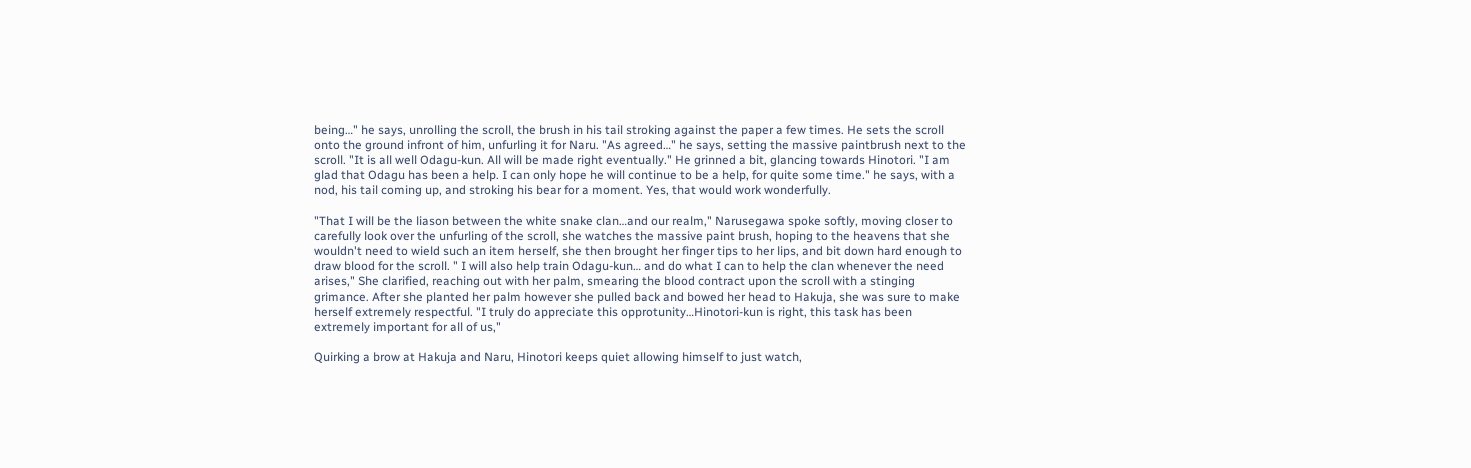being…" he says, unrolling the scroll, the brush in his tail stroking against the paper a few times. He sets the scroll onto the ground infront of him, unfurling it for Naru. "As agreed…" he says, setting the massive paintbrush next to the scroll. "It is all well Odagu-kun. All will be made right eventually." He grinned a bit, glancing towards Hinotori. "I am glad that Odagu has been a help. I can only hope he will continue to be a help, for quite some time." he says, with a nod, his tail coming up, and stroking his bear for a moment. Yes, that would work wonderfully.

"That I will be the liason between the white snake clan…and our realm," Narusegawa spoke softly, moving closer to carefully look over the unfurling of the scroll, she watches the massive paint brush, hoping to the heavens that she wouldn't need to wield such an item herself, she then brought her finger tips to her lips, and bit down hard enough to draw blood for the scroll. " I will also help train Odagu-kun… and do what I can to help the clan whenever the need arises," She clarified, reaching out with her palm, smearing the blood contract upon the scroll with a stinging grimance. After she planted her palm however she pulled back and bowed her head to Hakuja, she was sure to make herself extremely respectful. "I truly do appreciate this opprotunity…Hinotori-kun is right, this task has been extremely important for all of us,"

Quirking a brow at Hakuja and Naru, Hinotori keeps quiet allowing himself to just watch,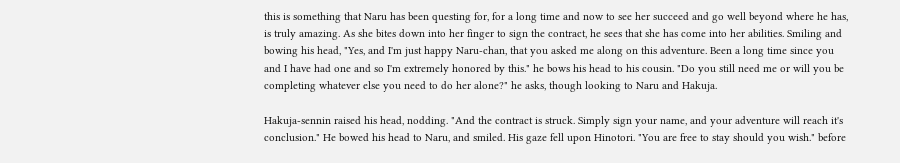this is something that Naru has been questing for, for a long time and now to see her succeed and go well beyond where he has, is truly amazing. As she bites down into her finger to sign the contract, he sees that she has come into her abilities. Smiling and bowing his head, "Yes, and I'm just happy Naru-chan, that you asked me along on this adventure. Been a long time since you and I have had one and so I'm extremely honored by this." he bows his head to his cousin. "Do you still need me or will you be completing whatever else you need to do her alone?" he asks, though looking to Naru and Hakuja.

Hakuja-sennin raised his head, nodding. "And the contract is struck. Simply sign your name, and your adventure will reach it's conclusion." He bowed his head to Naru, and smiled. His gaze fell upon Hinotori. "You are free to stay should you wish." before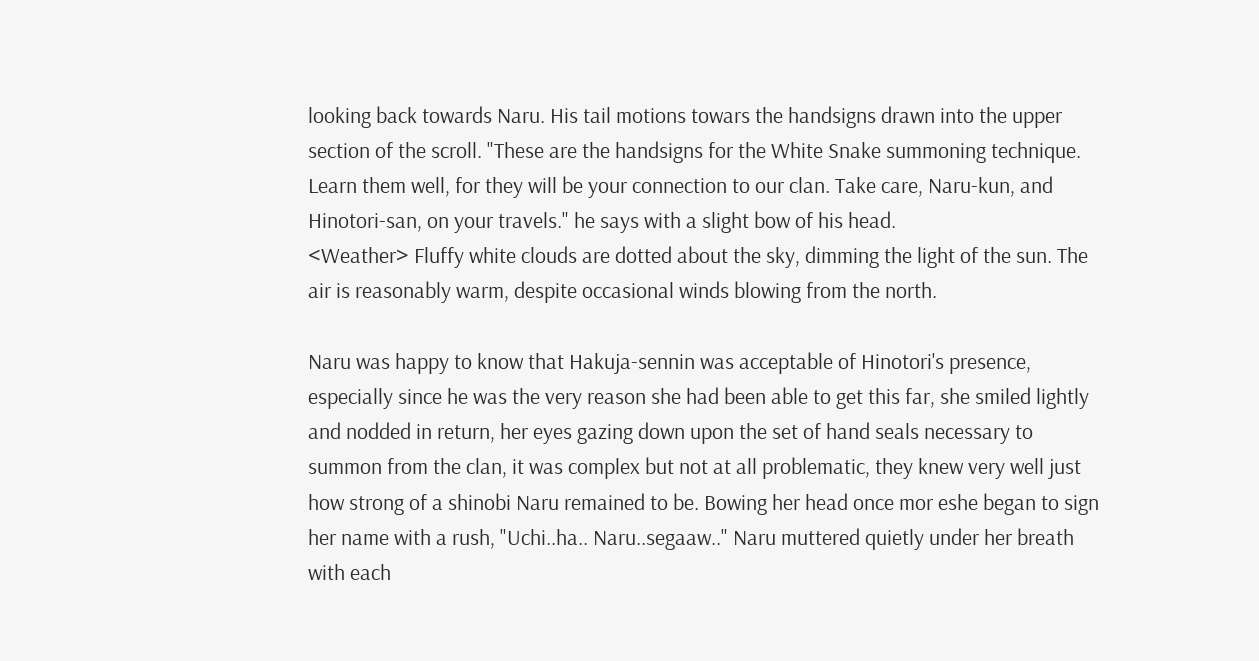looking back towards Naru. His tail motions towars the handsigns drawn into the upper section of the scroll. "These are the handsigns for the White Snake summoning technique. Learn them well, for they will be your connection to our clan. Take care, Naru-kun, and Hinotori-san, on your travels." he says with a slight bow of his head.
<Weather> Fluffy white clouds are dotted about the sky, dimming the light of the sun. The air is reasonably warm, despite occasional winds blowing from the north.

Naru was happy to know that Hakuja-sennin was acceptable of Hinotori's presence, especially since he was the very reason she had been able to get this far, she smiled lightly and nodded in return, her eyes gazing down upon the set of hand seals necessary to summon from the clan, it was complex but not at all problematic, they knew very well just how strong of a shinobi Naru remained to be. Bowing her head once mor eshe began to sign her name with a rush, "Uchi..ha.. Naru..segaaw.." Naru muttered quietly under her breath with each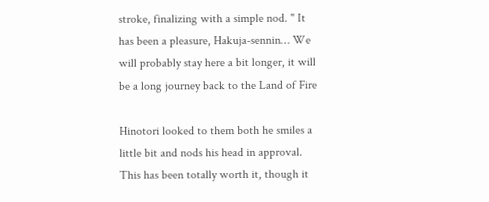stroke, finalizing with a simple nod. " It has been a pleasure, Hakuja-sennin… We will probably stay here a bit longer, it will be a long journey back to the Land of Fire

Hinotori looked to them both he smiles a little bit and nods his head in approval. This has been totally worth it, though it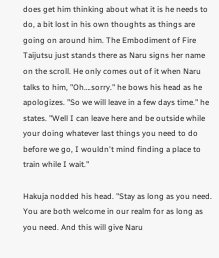does get him thinking about what it is he needs to do, a bit lost in his own thoughts as things are going on around him. The Embodiment of Fire Taijutsu just stands there as Naru signs her name on the scroll. He only comes out of it when Naru talks to him, "Oh….sorry." he bows his head as he apologizes. "So we will leave in a few days time." he states. "Well I can leave here and be outside while your doing whatever last things you need to do before we go, I wouldn't mind finding a place to train while I wait."

Hakuja nodded his head. "Stay as long as you need. You are both welcome in our realm for as long as you need. And this will give Naru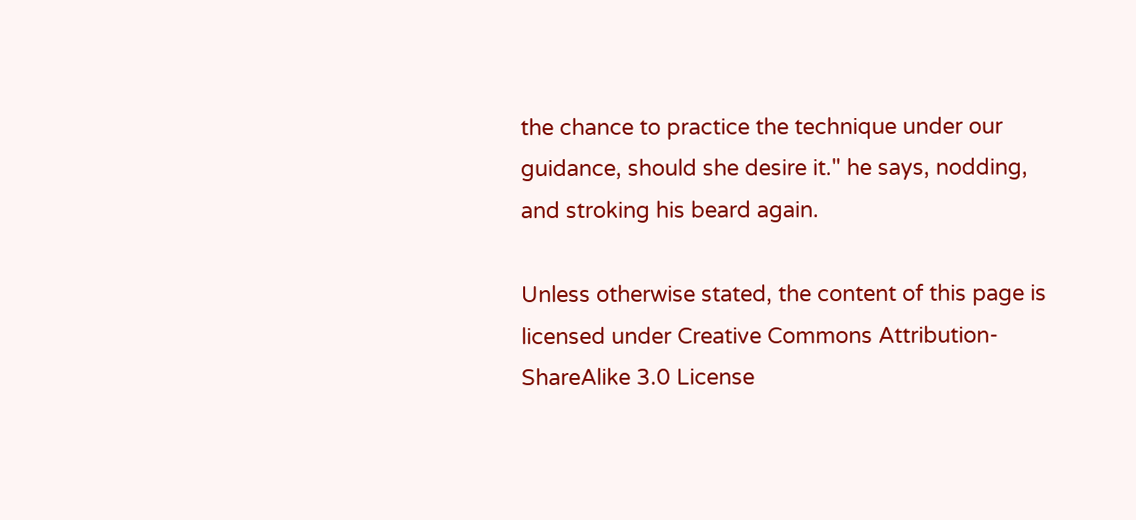the chance to practice the technique under our guidance, should she desire it." he says, nodding, and stroking his beard again.

Unless otherwise stated, the content of this page is licensed under Creative Commons Attribution-ShareAlike 3.0 License